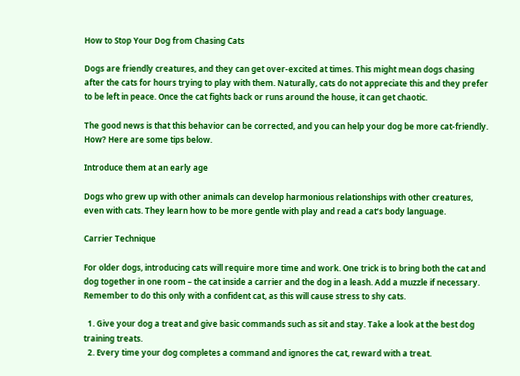How to Stop Your Dog from Chasing Cats

Dogs are friendly creatures, and they can get over-excited at times. This might mean dogs chasing after the cats for hours trying to play with them. Naturally, cats do not appreciate this and they prefer to be left in peace. Once the cat fights back or runs around the house, it can get chaotic.

The good news is that this behavior can be corrected, and you can help your dog be more cat-friendly. How? Here are some tips below.

Introduce them at an early age

Dogs who grew up with other animals can develop harmonious relationships with other creatures, even with cats. They learn how to be more gentle with play and read a cat’s body language.

Carrier Technique

For older dogs, introducing cats will require more time and work. One trick is to bring both the cat and dog together in one room – the cat inside a carrier and the dog in a leash. Add a muzzle if necessary. Remember to do this only with a confident cat, as this will cause stress to shy cats.

  1. Give your dog a treat and give basic commands such as sit and stay. Take a look at the best dog training treats.
  2. Every time your dog completes a command and ignores the cat, reward with a treat.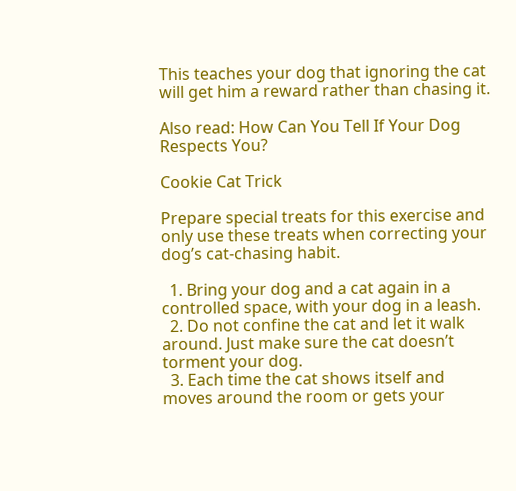This teaches your dog that ignoring the cat will get him a reward rather than chasing it.

Also read: How Can You Tell If Your Dog Respects You?

Cookie Cat Trick

Prepare special treats for this exercise and only use these treats when correcting your dog’s cat-chasing habit.

  1. Bring your dog and a cat again in a controlled space, with your dog in a leash.
  2. Do not confine the cat and let it walk around. Just make sure the cat doesn’t torment your dog.
  3. Each time the cat shows itself and moves around the room or gets your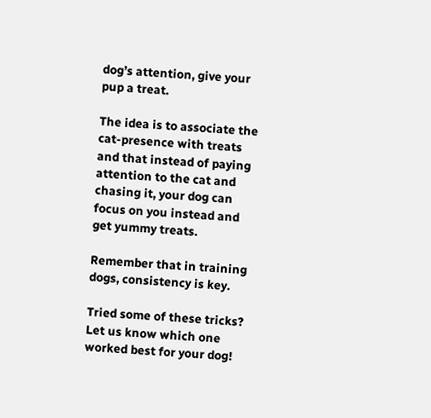dog’s attention, give your pup a treat.

The idea is to associate the cat-presence with treats and that instead of paying attention to the cat and chasing it, your dog can focus on you instead and get yummy treats.

Remember that in training dogs, consistency is key.

Tried some of these tricks? Let us know which one worked best for your dog!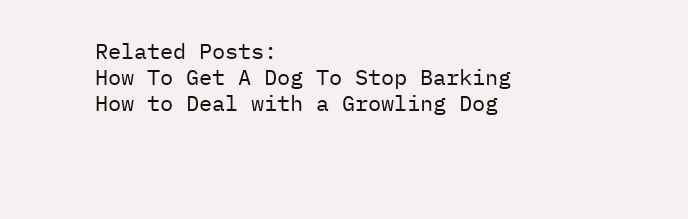Related Posts:
How To Get A Dog To Stop Barking
How to Deal with a Growling Dog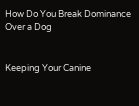How Do You Break Dominance Over a Dog


Keeping Your Canine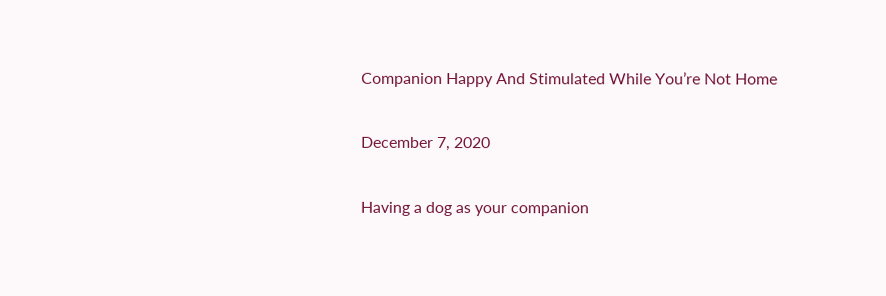Companion Happy And Stimulated While You’re Not Home

December 7, 2020

Having a dog as your companion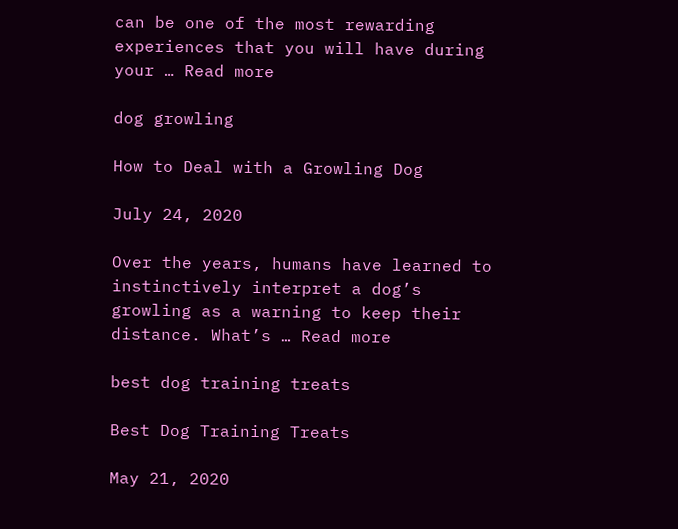can be one of the most rewarding experiences that you will have during your … Read more

dog growling

How to Deal with a Growling Dog

July 24, 2020

Over the years, humans have learned to instinctively interpret a dog’s growling as a warning to keep their distance. What’s … Read more

best dog training treats

Best Dog Training Treats

May 21, 2020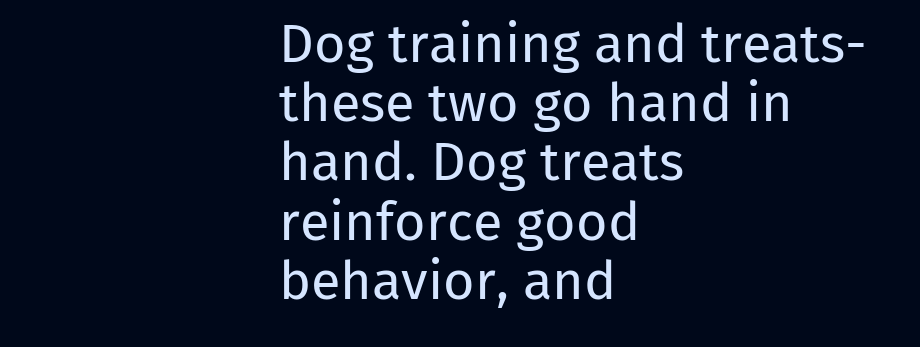Dog training and treats- these two go hand in hand. Dog treats reinforce good behavior, and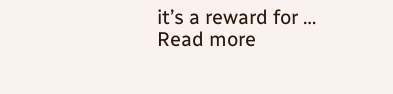it’s a reward for … Read more